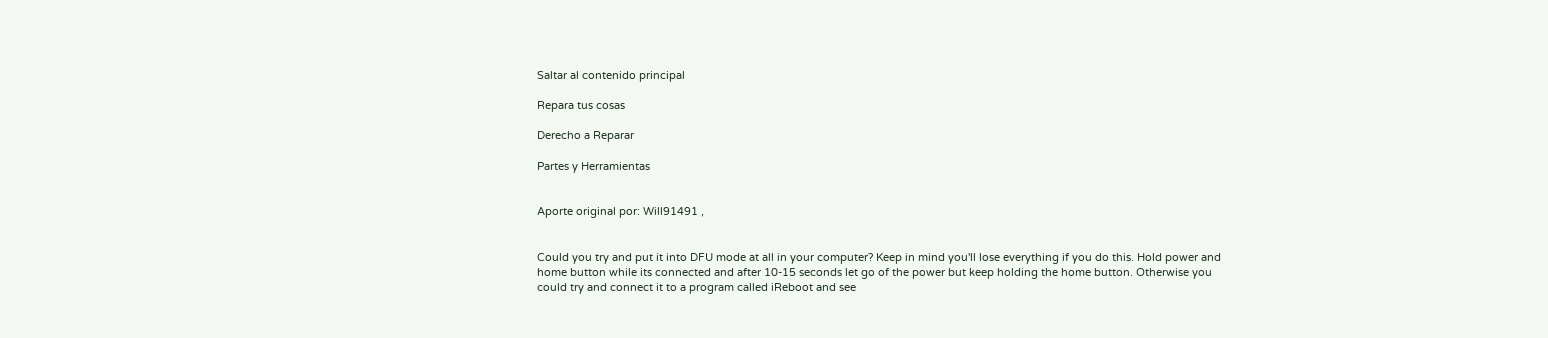Saltar al contenido principal

Repara tus cosas

Derecho a Reparar

Partes y Herramientas


Aporte original por: Will91491 ,


Could you try and put it into DFU mode at all in your computer? Keep in mind you'll lose everything if you do this. Hold power and home button while its connected and after 10-15 seconds let go of the power but keep holding the home button. Otherwise you could try and connect it to a program called iReboot and see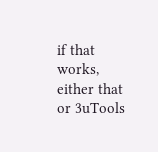if that works, either that or 3uTools